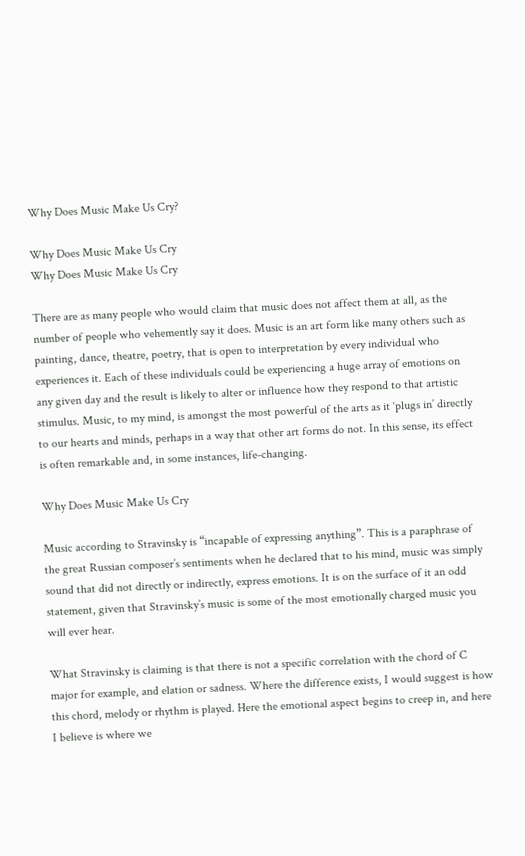Why Does Music Make Us Cry?

Why Does Music Make Us Cry
Why Does Music Make Us Cry

There are as many people who would claim that music does not affect them at all, as the number of people who vehemently say it does. Music is an art form like many others such as painting, dance, theatre, poetry, that is open to interpretation by every individual who experiences it. Each of these individuals could be experiencing a huge array of emotions on any given day and the result is likely to alter or influence how they respond to that artistic stimulus. Music, to my mind, is amongst the most powerful of the arts as it ‘plugs in’ directly to our hearts and minds, perhaps in a way that other art forms do not. In this sense, its effect is often remarkable and, in some instances, life-changing.

Why Does Music Make Us Cry

Music according to Stravinsky is “incapable of expressing anything”. This is a paraphrase of the great Russian composer’s sentiments when he declared that to his mind, music was simply sound that did not directly or indirectly, express emotions. It is on the surface of it an odd statement, given that Stravinsky’s music is some of the most emotionally charged music you will ever hear.

What Stravinsky is claiming is that there is not a specific correlation with the chord of C major for example, and elation or sadness. Where the difference exists, I would suggest is how this chord, melody or rhythm is played. Here the emotional aspect begins to creep in, and here I believe is where we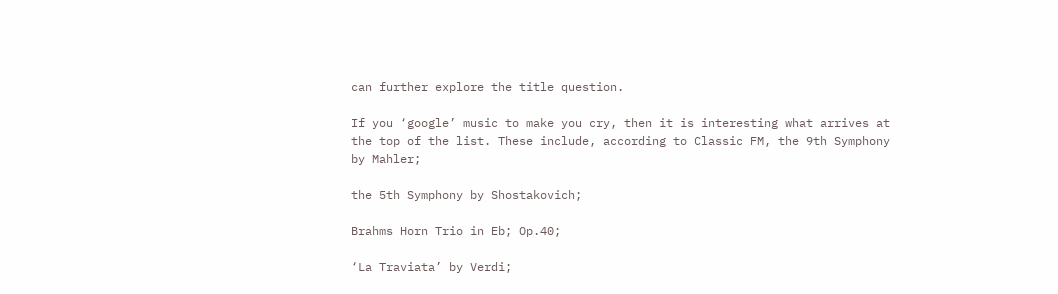can further explore the title question.

If you ‘google’ music to make you cry, then it is interesting what arrives at the top of the list. These include, according to Classic FM, the 9th Symphony by Mahler;

the 5th Symphony by Shostakovich;

Brahms Horn Trio in Eb; Op.40;

‘La Traviata’ by Verdi;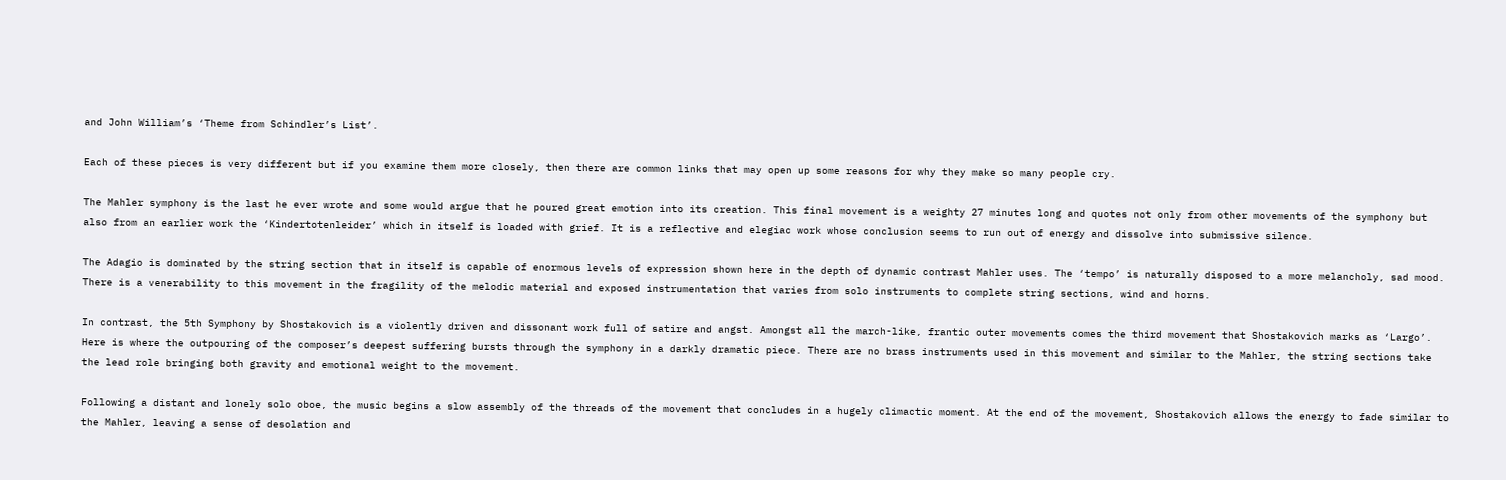and John William’s ‘Theme from Schindler’s List’.

Each of these pieces is very different but if you examine them more closely, then there are common links that may open up some reasons for why they make so many people cry.

The Mahler symphony is the last he ever wrote and some would argue that he poured great emotion into its creation. This final movement is a weighty 27 minutes long and quotes not only from other movements of the symphony but also from an earlier work the ‘Kindertotenleider’ which in itself is loaded with grief. It is a reflective and elegiac work whose conclusion seems to run out of energy and dissolve into submissive silence.

The Adagio is dominated by the string section that in itself is capable of enormous levels of expression shown here in the depth of dynamic contrast Mahler uses. The ‘tempo’ is naturally disposed to a more melancholy, sad mood. There is a venerability to this movement in the fragility of the melodic material and exposed instrumentation that varies from solo instruments to complete string sections, wind and horns.

In contrast, the 5th Symphony by Shostakovich is a violently driven and dissonant work full of satire and angst. Amongst all the march-like, frantic outer movements comes the third movement that Shostakovich marks as ‘Largo’. Here is where the outpouring of the composer’s deepest suffering bursts through the symphony in a darkly dramatic piece. There are no brass instruments used in this movement and similar to the Mahler, the string sections take the lead role bringing both gravity and emotional weight to the movement.

Following a distant and lonely solo oboe, the music begins a slow assembly of the threads of the movement that concludes in a hugely climactic moment. At the end of the movement, Shostakovich allows the energy to fade similar to the Mahler, leaving a sense of desolation and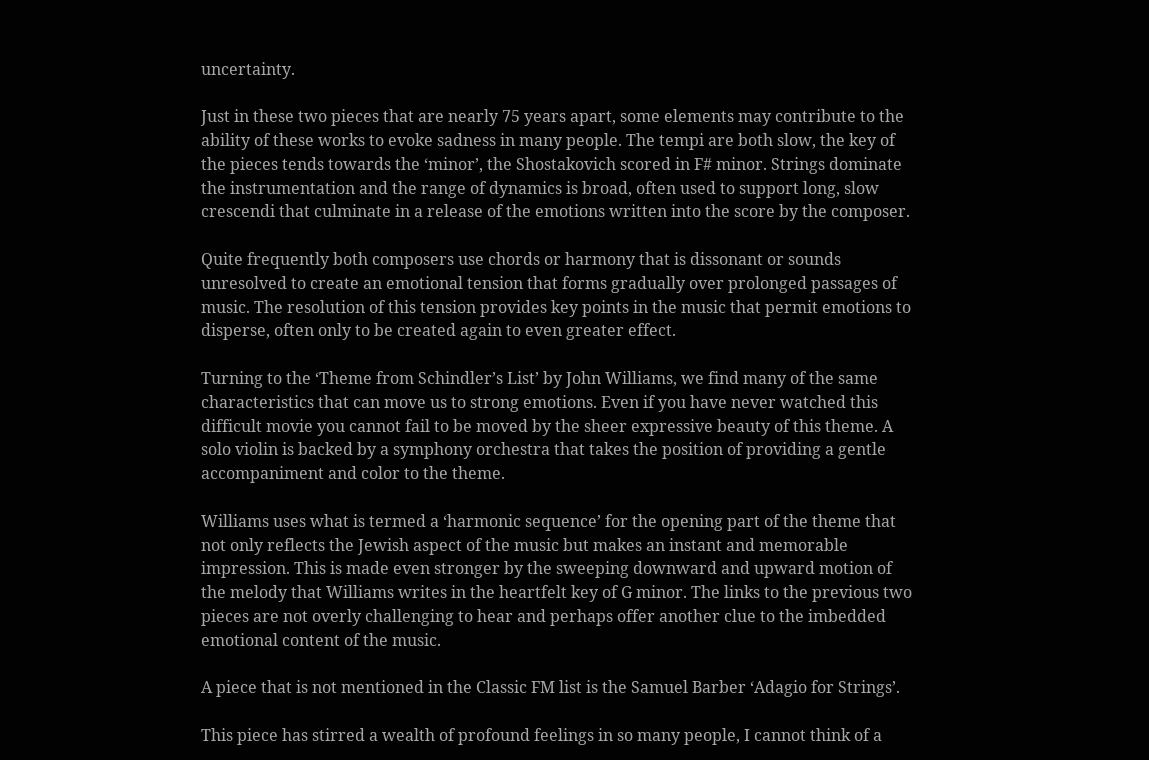uncertainty.

Just in these two pieces that are nearly 75 years apart, some elements may contribute to the ability of these works to evoke sadness in many people. The tempi are both slow, the key of the pieces tends towards the ‘minor’, the Shostakovich scored in F# minor. Strings dominate the instrumentation and the range of dynamics is broad, often used to support long, slow crescendi that culminate in a release of the emotions written into the score by the composer.

Quite frequently both composers use chords or harmony that is dissonant or sounds unresolved to create an emotional tension that forms gradually over prolonged passages of music. The resolution of this tension provides key points in the music that permit emotions to disperse, often only to be created again to even greater effect.

Turning to the ‘Theme from Schindler’s List’ by John Williams, we find many of the same characteristics that can move us to strong emotions. Even if you have never watched this difficult movie you cannot fail to be moved by the sheer expressive beauty of this theme. A solo violin is backed by a symphony orchestra that takes the position of providing a gentle accompaniment and color to the theme.

Williams uses what is termed a ‘harmonic sequence’ for the opening part of the theme that not only reflects the Jewish aspect of the music but makes an instant and memorable impression. This is made even stronger by the sweeping downward and upward motion of the melody that Williams writes in the heartfelt key of G minor. The links to the previous two pieces are not overly challenging to hear and perhaps offer another clue to the imbedded emotional content of the music.

A piece that is not mentioned in the Classic FM list is the Samuel Barber ‘Adagio for Strings’.

This piece has stirred a wealth of profound feelings in so many people, I cannot think of a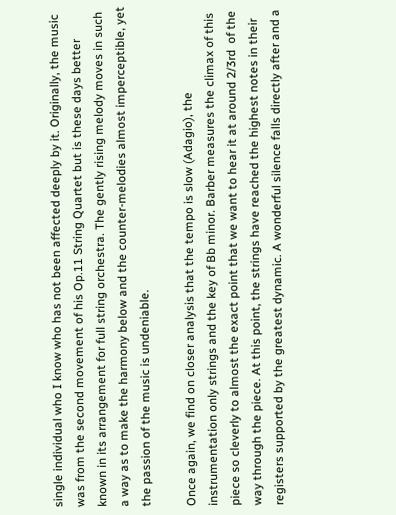single individual who I know who has not been affected deeply by it. Originally, the music was from the second movement of his Op.11 String Quartet but is these days better known in its arrangement for full string orchestra. The gently rising melody moves in such a way as to make the harmony below and the counter-melodies almost imperceptible, yet the passion of the music is undeniable.

Once again, we find on closer analysis that the tempo is slow (Adagio), the instrumentation only strings and the key of Bb minor. Barber measures the climax of this piece so cleverly to almost the exact point that we want to hear it at around 2/3rd  of the way through the piece. At this point, the strings have reached the highest notes in their registers supported by the greatest dynamic. A wonderful silence falls directly after and a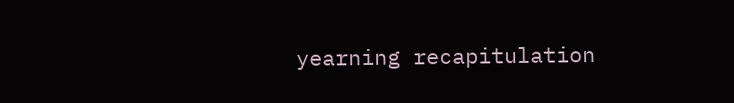yearning recapitulation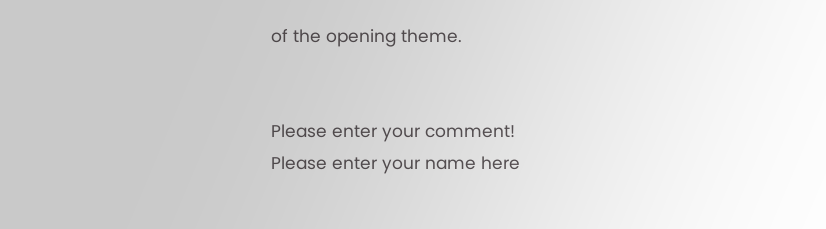of the opening theme.


Please enter your comment!
Please enter your name here